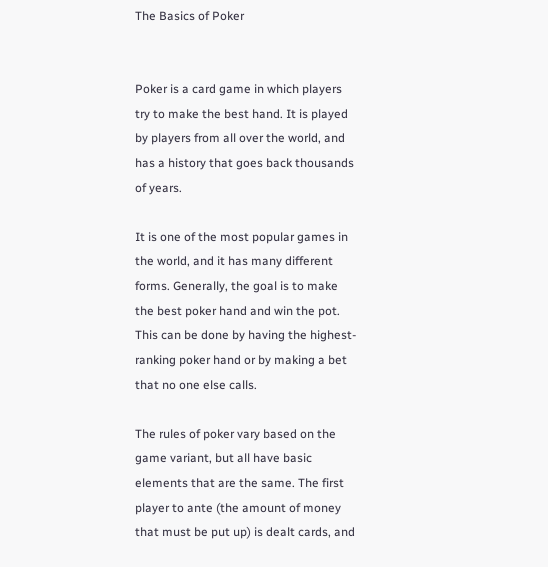The Basics of Poker


Poker is a card game in which players try to make the best hand. It is played by players from all over the world, and has a history that goes back thousands of years.

It is one of the most popular games in the world, and it has many different forms. Generally, the goal is to make the best poker hand and win the pot. This can be done by having the highest-ranking poker hand or by making a bet that no one else calls.

The rules of poker vary based on the game variant, but all have basic elements that are the same. The first player to ante (the amount of money that must be put up) is dealt cards, and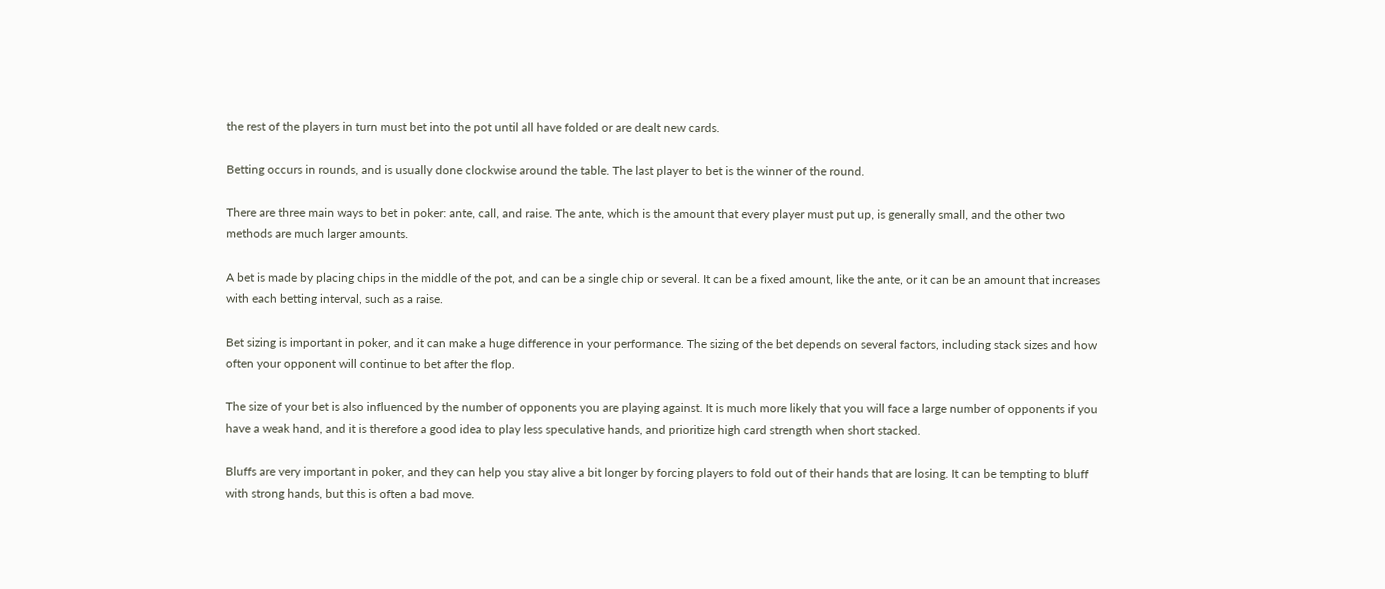the rest of the players in turn must bet into the pot until all have folded or are dealt new cards.

Betting occurs in rounds, and is usually done clockwise around the table. The last player to bet is the winner of the round.

There are three main ways to bet in poker: ante, call, and raise. The ante, which is the amount that every player must put up, is generally small, and the other two methods are much larger amounts.

A bet is made by placing chips in the middle of the pot, and can be a single chip or several. It can be a fixed amount, like the ante, or it can be an amount that increases with each betting interval, such as a raise.

Bet sizing is important in poker, and it can make a huge difference in your performance. The sizing of the bet depends on several factors, including stack sizes and how often your opponent will continue to bet after the flop.

The size of your bet is also influenced by the number of opponents you are playing against. It is much more likely that you will face a large number of opponents if you have a weak hand, and it is therefore a good idea to play less speculative hands, and prioritize high card strength when short stacked.

Bluffs are very important in poker, and they can help you stay alive a bit longer by forcing players to fold out of their hands that are losing. It can be tempting to bluff with strong hands, but this is often a bad move.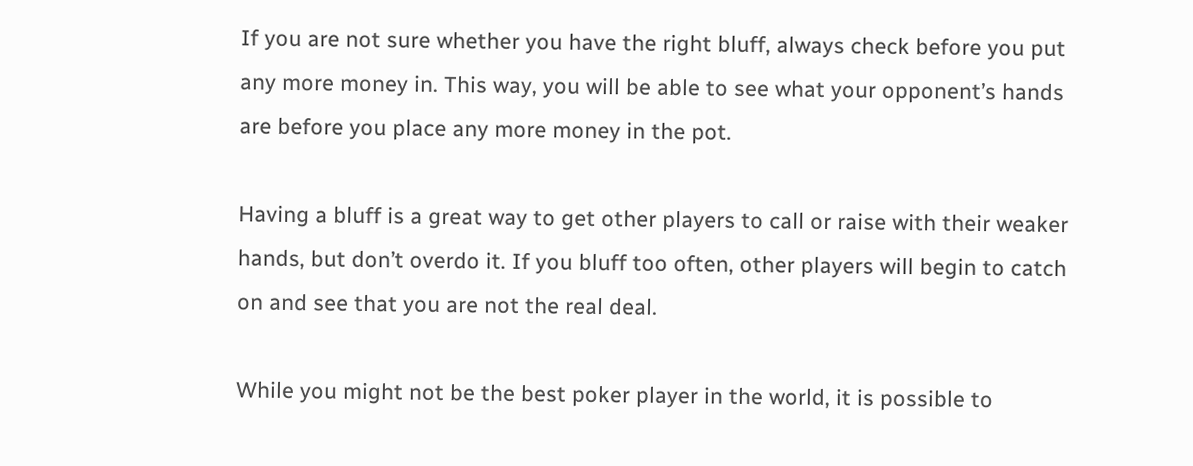If you are not sure whether you have the right bluff, always check before you put any more money in. This way, you will be able to see what your opponent’s hands are before you place any more money in the pot.

Having a bluff is a great way to get other players to call or raise with their weaker hands, but don’t overdo it. If you bluff too often, other players will begin to catch on and see that you are not the real deal.

While you might not be the best poker player in the world, it is possible to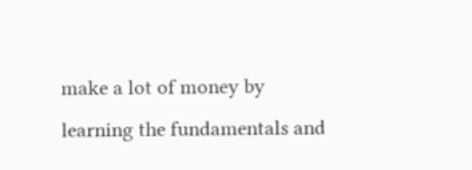make a lot of money by learning the fundamentals and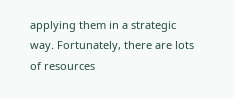applying them in a strategic way. Fortunately, there are lots of resources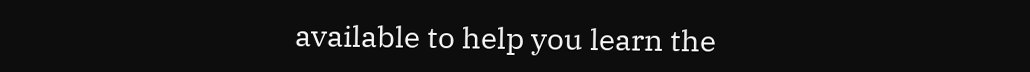available to help you learn the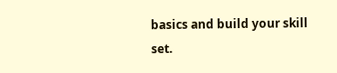basics and build your skill set.